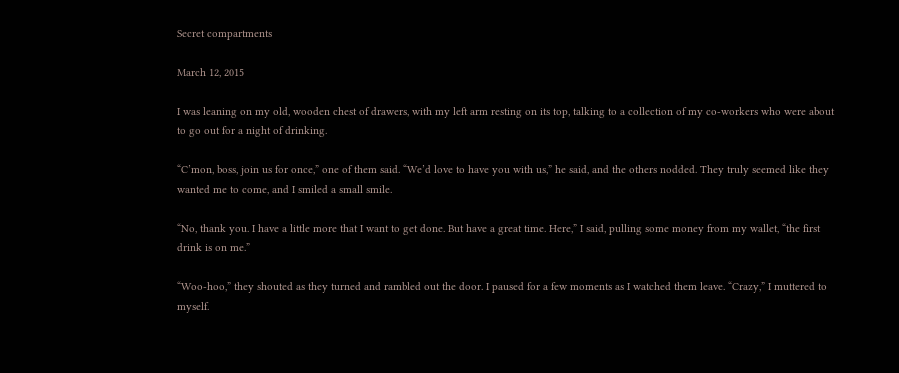Secret compartments

March 12, 2015

I was leaning on my old, wooden chest of drawers, with my left arm resting on its top, talking to a collection of my co-workers who were about to go out for a night of drinking.

“C’mon, boss, join us for once,” one of them said. “We’d love to have you with us,” he said, and the others nodded. They truly seemed like they wanted me to come, and I smiled a small smile.

“No, thank you. I have a little more that I want to get done. But have a great time. Here,” I said, pulling some money from my wallet, “the first drink is on me.”

“Woo-hoo,” they shouted as they turned and rambled out the door. I paused for a few moments as I watched them leave. “Crazy,” I muttered to myself.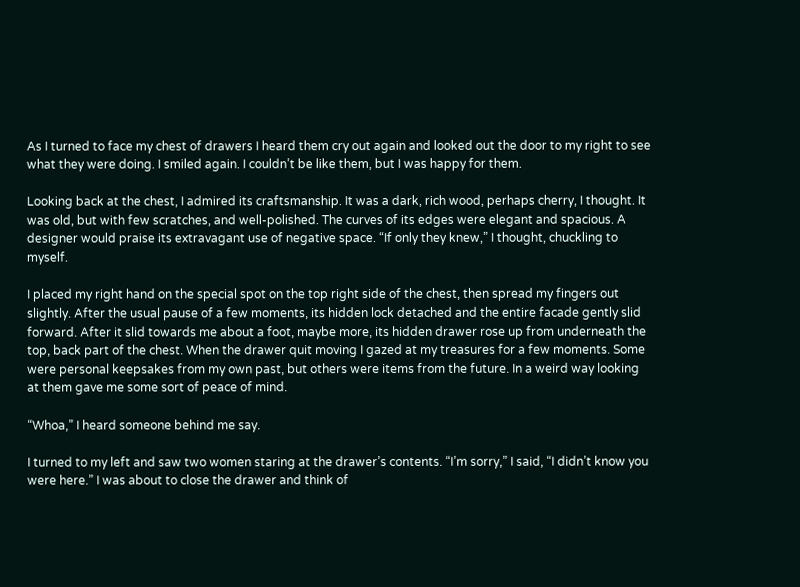As I turned to face my chest of drawers I heard them cry out again and looked out the door to my right to see what they were doing. I smiled again. I couldn’t be like them, but I was happy for them.

Looking back at the chest, I admired its craftsmanship. It was a dark, rich wood, perhaps cherry, I thought. It was old, but with few scratches, and well-polished. The curves of its edges were elegant and spacious. A designer would praise its extravagant use of negative space. “If only they knew,” I thought, chuckling to myself.

I placed my right hand on the special spot on the top right side of the chest, then spread my fingers out slightly. After the usual pause of a few moments, its hidden lock detached and the entire facade gently slid forward. After it slid towards me about a foot, maybe more, its hidden drawer rose up from underneath the top, back part of the chest. When the drawer quit moving I gazed at my treasures for a few moments. Some were personal keepsakes from my own past, but others were items from the future. In a weird way looking at them gave me some sort of peace of mind.

“Whoa,” I heard someone behind me say.

I turned to my left and saw two women staring at the drawer’s contents. “I’m sorry,” I said, “I didn’t know you were here.” I was about to close the drawer and think of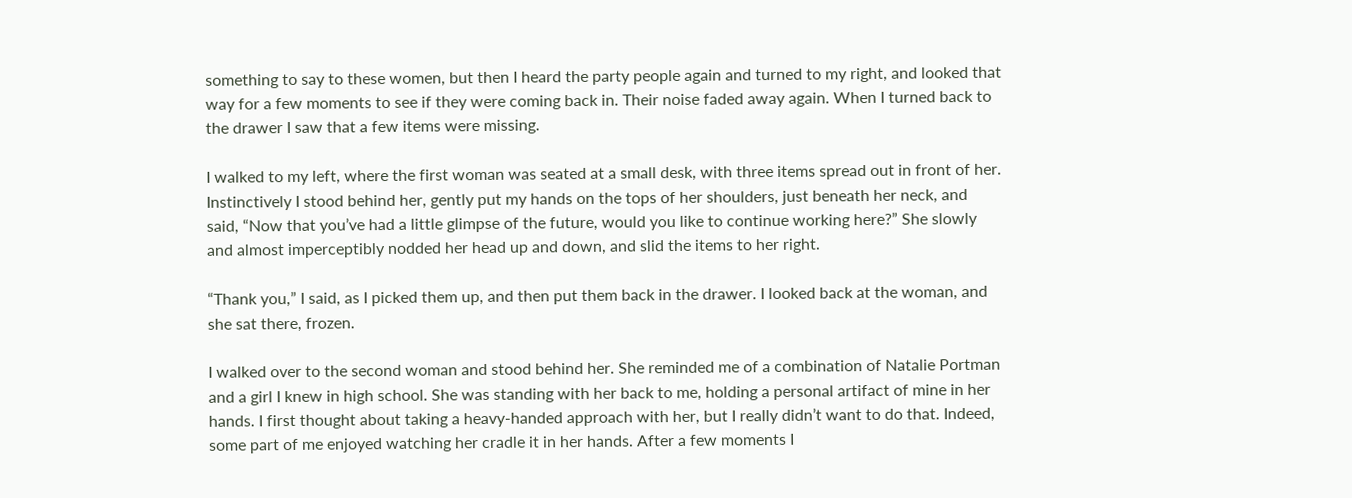something to say to these women, but then I heard the party people again and turned to my right, and looked that way for a few moments to see if they were coming back in. Their noise faded away again. When I turned back to the drawer I saw that a few items were missing.

I walked to my left, where the first woman was seated at a small desk, with three items spread out in front of her. Instinctively I stood behind her, gently put my hands on the tops of her shoulders, just beneath her neck, and said, “Now that you’ve had a little glimpse of the future, would you like to continue working here?” She slowly and almost imperceptibly nodded her head up and down, and slid the items to her right.

“Thank you,” I said, as I picked them up, and then put them back in the drawer. I looked back at the woman, and she sat there, frozen.

I walked over to the second woman and stood behind her. She reminded me of a combination of Natalie Portman and a girl I knew in high school. She was standing with her back to me, holding a personal artifact of mine in her hands. I first thought about taking a heavy-handed approach with her, but I really didn’t want to do that. Indeed, some part of me enjoyed watching her cradle it in her hands. After a few moments I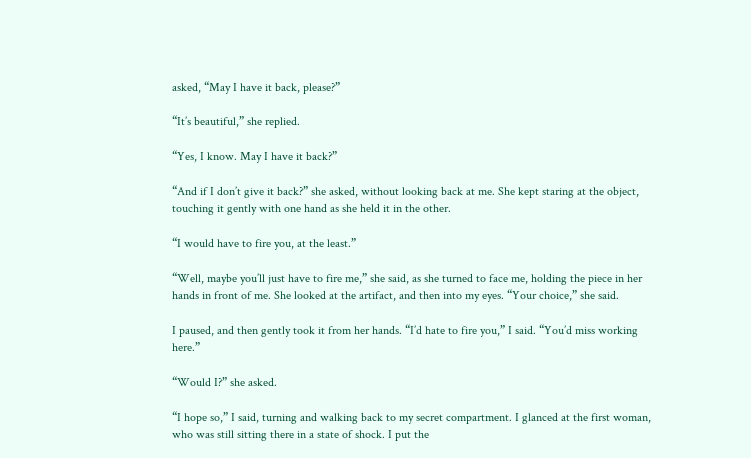asked, “May I have it back, please?”

“It’s beautiful,” she replied.

“Yes, I know. May I have it back?”

“And if I don’t give it back?” she asked, without looking back at me. She kept staring at the object, touching it gently with one hand as she held it in the other.

“I would have to fire you, at the least.”

“Well, maybe you’ll just have to fire me,” she said, as she turned to face me, holding the piece in her hands in front of me. She looked at the artifact, and then into my eyes. “Your choice,” she said.

I paused, and then gently took it from her hands. “I’d hate to fire you,” I said. “You’d miss working here.”

“Would I?” she asked.

“I hope so,” I said, turning and walking back to my secret compartment. I glanced at the first woman, who was still sitting there in a state of shock. I put the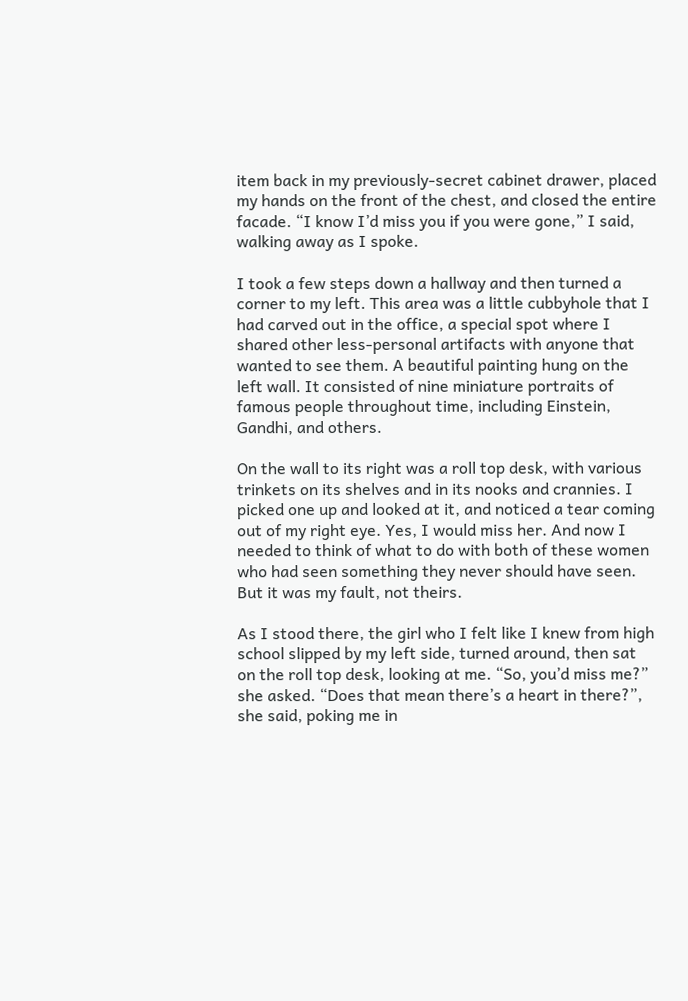item back in my previously-secret cabinet drawer, placed my hands on the front of the chest, and closed the entire facade. “I know I’d miss you if you were gone,” I said, walking away as I spoke.

I took a few steps down a hallway and then turned a corner to my left. This area was a little cubbyhole that I had carved out in the office, a special spot where I shared other less-personal artifacts with anyone that wanted to see them. A beautiful painting hung on the left wall. It consisted of nine miniature portraits of famous people throughout time, including Einstein, Gandhi, and others.

On the wall to its right was a roll top desk, with various trinkets on its shelves and in its nooks and crannies. I picked one up and looked at it, and noticed a tear coming out of my right eye. Yes, I would miss her. And now I needed to think of what to do with both of these women who had seen something they never should have seen. But it was my fault, not theirs.

As I stood there, the girl who I felt like I knew from high school slipped by my left side, turned around, then sat on the roll top desk, looking at me. “So, you’d miss me?” she asked. “Does that mean there’s a heart in there?”, she said, poking me in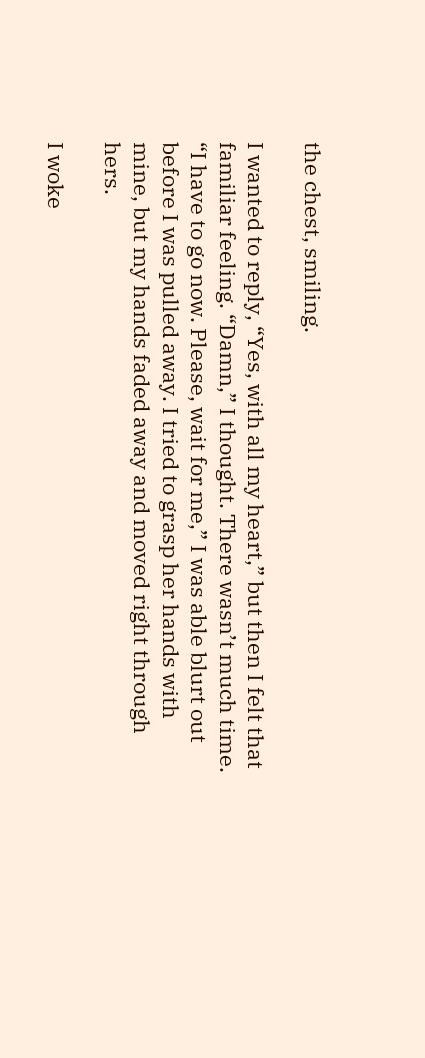the chest, smiling.

I wanted to reply, “Yes, with all my heart,” but then I felt that familiar feeling. “Damn,” I thought. There wasn’t much time. “I have to go now. Please, wait for me,” I was able blurt out before I was pulled away. I tried to grasp her hands with mine, but my hands faded away and moved right through hers.

I woke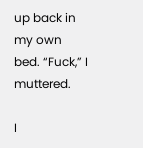up back in my own bed. “Fuck,” I muttered.

I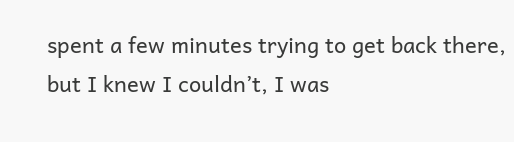spent a few minutes trying to get back there, but I knew I couldn’t, I was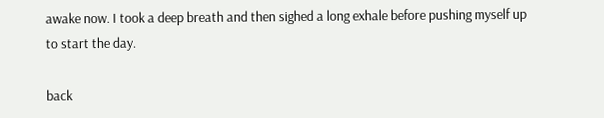awake now. I took a deep breath and then sighed a long exhale before pushing myself up to start the day.

back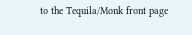to the Tequila/Monk front page